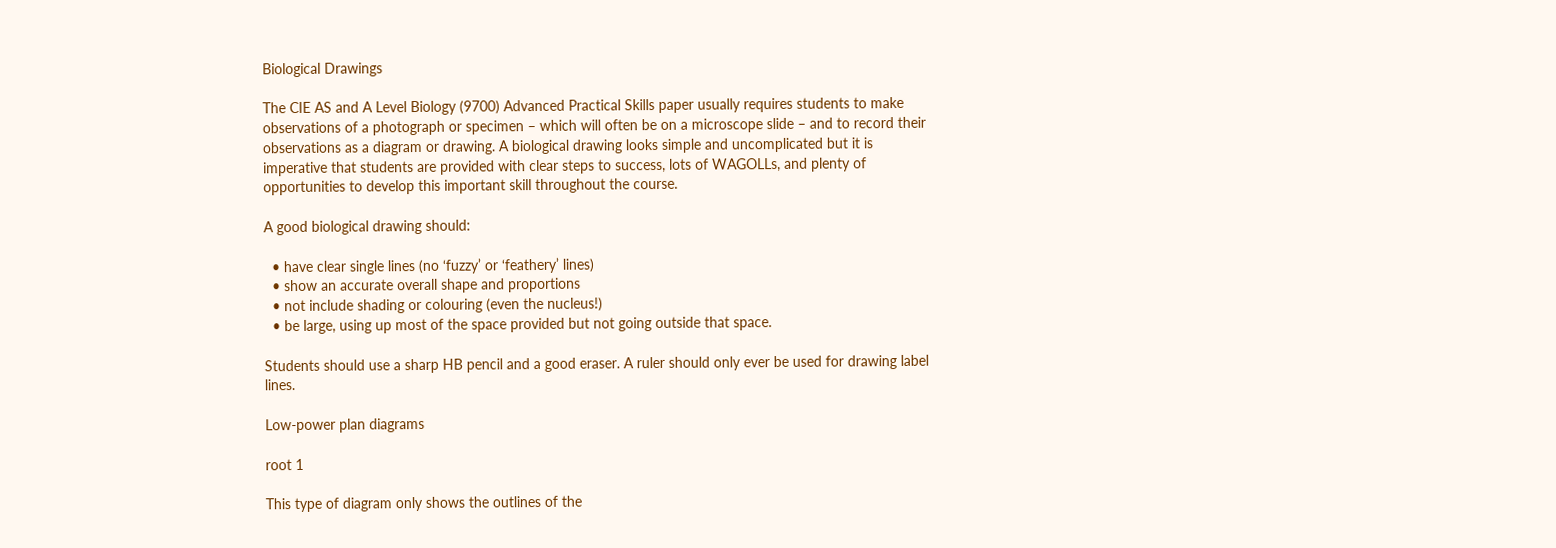Biological Drawings

The CIE AS and A Level Biology (9700) Advanced Practical Skills paper usually requires students to make observations of a photograph or specimen – which will often be on a microscope slide – and to record their observations as a diagram or drawing. A biological drawing looks simple and uncomplicated but it is imperative that students are provided with clear steps to success, lots of WAGOLLs, and plenty of opportunities to develop this important skill throughout the course.

A good biological drawing should:

  • have clear single lines (no ‘fuzzy’ or ‘feathery’ lines)
  • show an accurate overall shape and proportions
  • not include shading or colouring (even the nucleus!)
  • be large, using up most of the space provided but not going outside that space.

Students should use a sharp HB pencil and a good eraser. A ruler should only ever be used for drawing label lines.

Low-power plan diagrams

root 1

This type of diagram only shows the outlines of the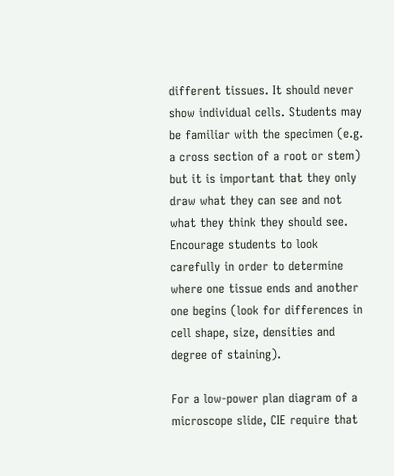different tissues. It should never show individual cells. Students may be familiar with the specimen (e.g. a cross section of a root or stem) but it is important that they only draw what they can see and not what they think they should see. Encourage students to look carefully in order to determine where one tissue ends and another one begins (look for differences in cell shape, size, densities and degree of staining).

For a low-power plan diagram of a microscope slide, CIE require that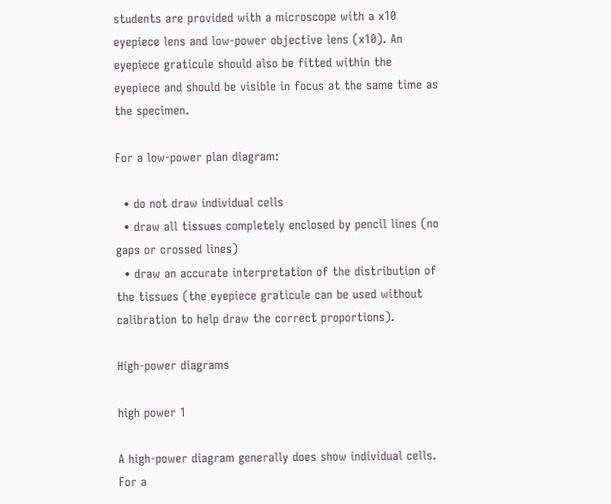students are provided with a microscope with a x10 eyepiece lens and low-power objective lens (x10). An eyepiece graticule should also be fitted within the eyepiece and should be visible in focus at the same time as the specimen.

For a low-power plan diagram:

  • do not draw individual cells
  • draw all tissues completely enclosed by pencil lines (no gaps or crossed lines)
  • draw an accurate interpretation of the distribution of the tissues (the eyepiece graticule can be used without calibration to help draw the correct proportions).

High-power diagrams

high power 1

A high-power diagram generally does show individual cells. For a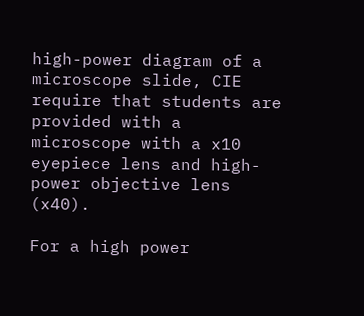high-power diagram of a microscope slide, CIE require that students are provided with a microscope with a x10 eyepiece lens and high-power objective lens (x40).

For a high power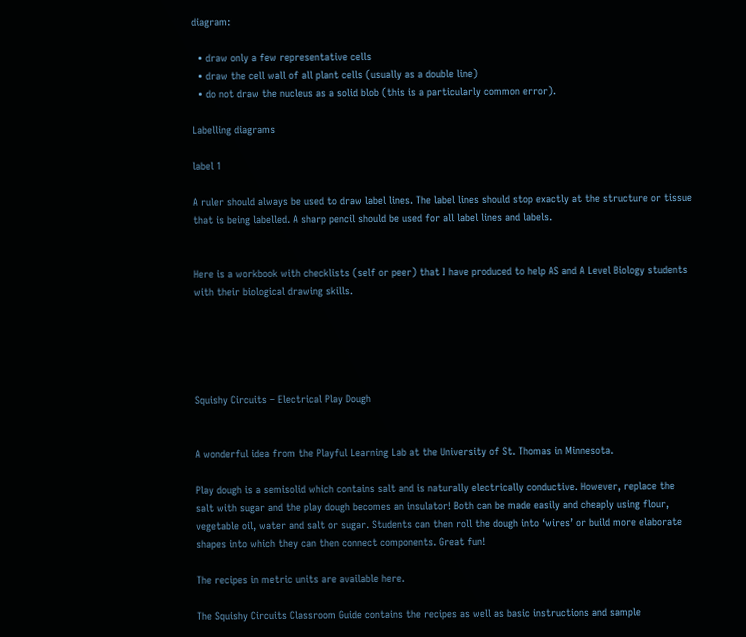diagram:

  • draw only a few representative cells
  • draw the cell wall of all plant cells (usually as a double line)
  • do not draw the nucleus as a solid blob (this is a particularly common error).

Labelling diagrams

label 1

A ruler should always be used to draw label lines. The label lines should stop exactly at the structure or tissue that is being labelled. A sharp pencil should be used for all label lines and labels.


Here is a workbook with checklists (self or peer) that I have produced to help AS and A Level Biology students with their biological drawing skills.





Squishy Circuits – Electrical Play Dough


A wonderful idea from the Playful Learning Lab at the University of St. Thomas in Minnesota.

Play dough is a semisolid which contains salt and is naturally electrically conductive. However, replace the salt with sugar and the play dough becomes an insulator! Both can be made easily and cheaply using flour, vegetable oil, water and salt or sugar. Students can then roll the dough into ‘wires’ or build more elaborate shapes into which they can then connect components. Great fun!

The recipes in metric units are available here.

The Squishy Circuits Classroom Guide contains the recipes as well as basic instructions and sample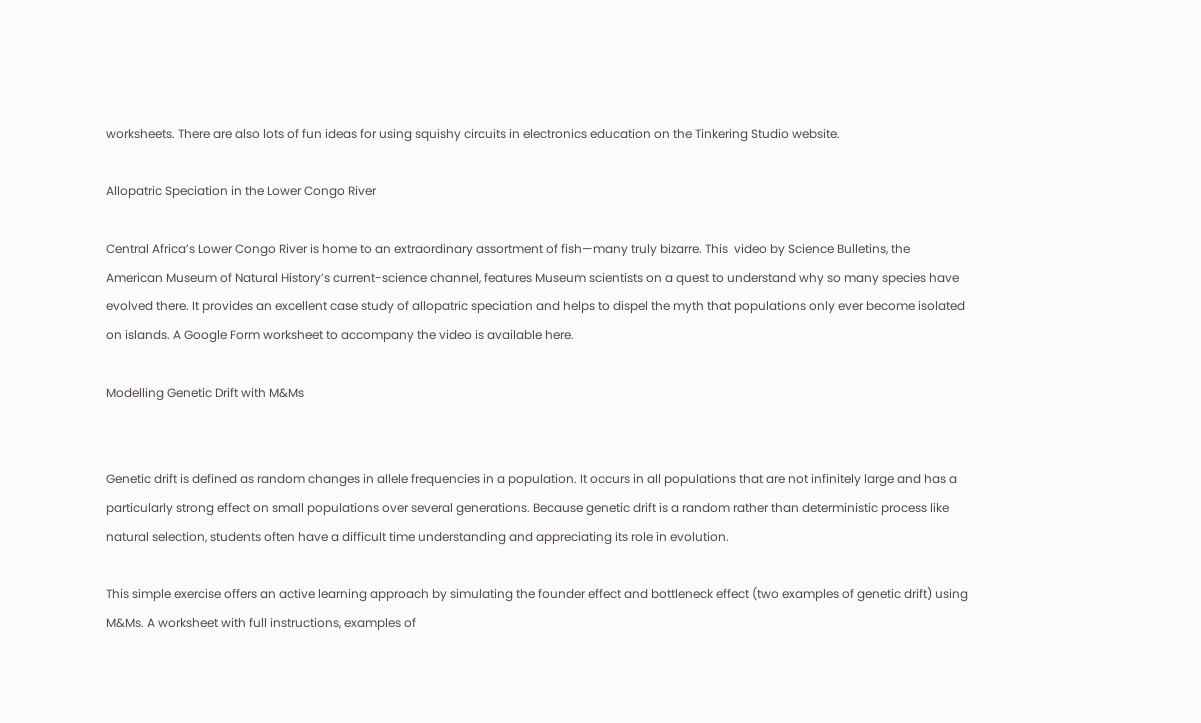worksheets. There are also lots of fun ideas for using squishy circuits in electronics education on the Tinkering Studio website.

Allopatric Speciation in the Lower Congo River

Central Africa’s Lower Congo River is home to an extraordinary assortment of fish—many truly bizarre. This  video by Science Bulletins, the American Museum of Natural History’s current-science channel, features Museum scientists on a quest to understand why so many species have evolved there. It provides an excellent case study of allopatric speciation and helps to dispel the myth that populations only ever become isolated on islands. A Google Form worksheet to accompany the video is available here.

Modelling Genetic Drift with M&Ms


Genetic drift is defined as random changes in allele frequencies in a population. It occurs in all populations that are not infinitely large and has a particularly strong effect on small populations over several generations. Because genetic drift is a random rather than deterministic process like natural selection, students often have a difficult time understanding and appreciating its role in evolution.

This simple exercise offers an active learning approach by simulating the founder effect and bottleneck effect (two examples of genetic drift) using M&Ms. A worksheet with full instructions, examples of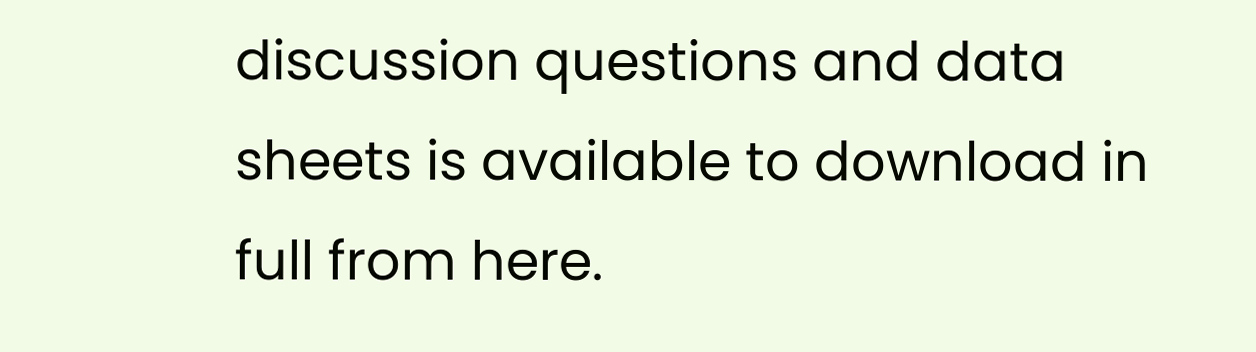discussion questions and data sheets is available to download in full from here.